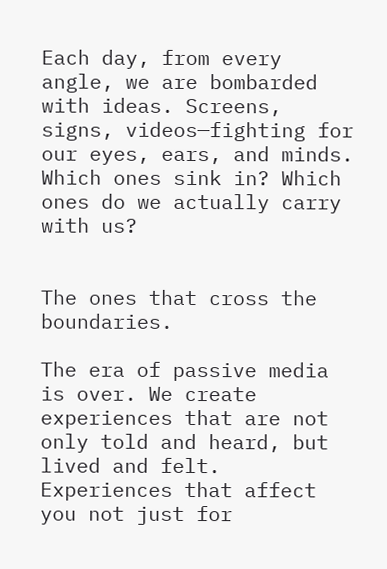Each day, from every angle, we are bombarded with ideas. Screens, signs, videos—fighting for our eyes, ears, and minds. Which ones sink in? Which ones do we actually carry with us?


The ones that cross the boundaries.

The era of passive media is over. We create experiences that are not only told and heard, but lived and felt. Experiences that affect you not just for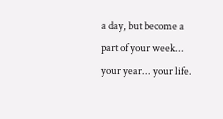a day, but become a part of your week... your year... your life.